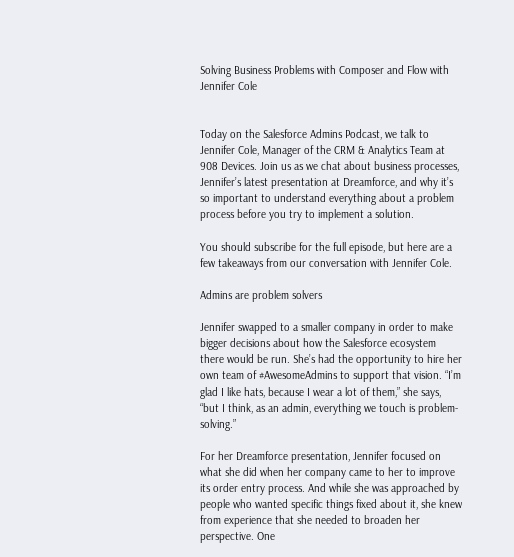Solving Business Problems with Composer and Flow with Jennifer Cole


Today on the Salesforce Admins Podcast, we talk to Jennifer Cole, Manager of the CRM & Analytics Team at 908 Devices. Join us as we chat about business processes, Jennifer’s latest presentation at Dreamforce, and why it’s so important to understand everything about a problem process before you try to implement a solution.

You should subscribe for the full episode, but here are a few takeaways from our conversation with Jennifer Cole.

Admins are problem solvers

Jennifer swapped to a smaller company in order to make bigger decisions about how the Salesforce ecosystem there would be run. She’s had the opportunity to hire her own team of #AwesomeAdmins to support that vision. “I’m glad I like hats, because I wear a lot of them,” she says, “but I think, as an admin, everything we touch is problem-solving.”

For her Dreamforce presentation, Jennifer focused on what she did when her company came to her to improve its order entry process. And while she was approached by people who wanted specific things fixed about it, she knew from experience that she needed to broaden her perspective. One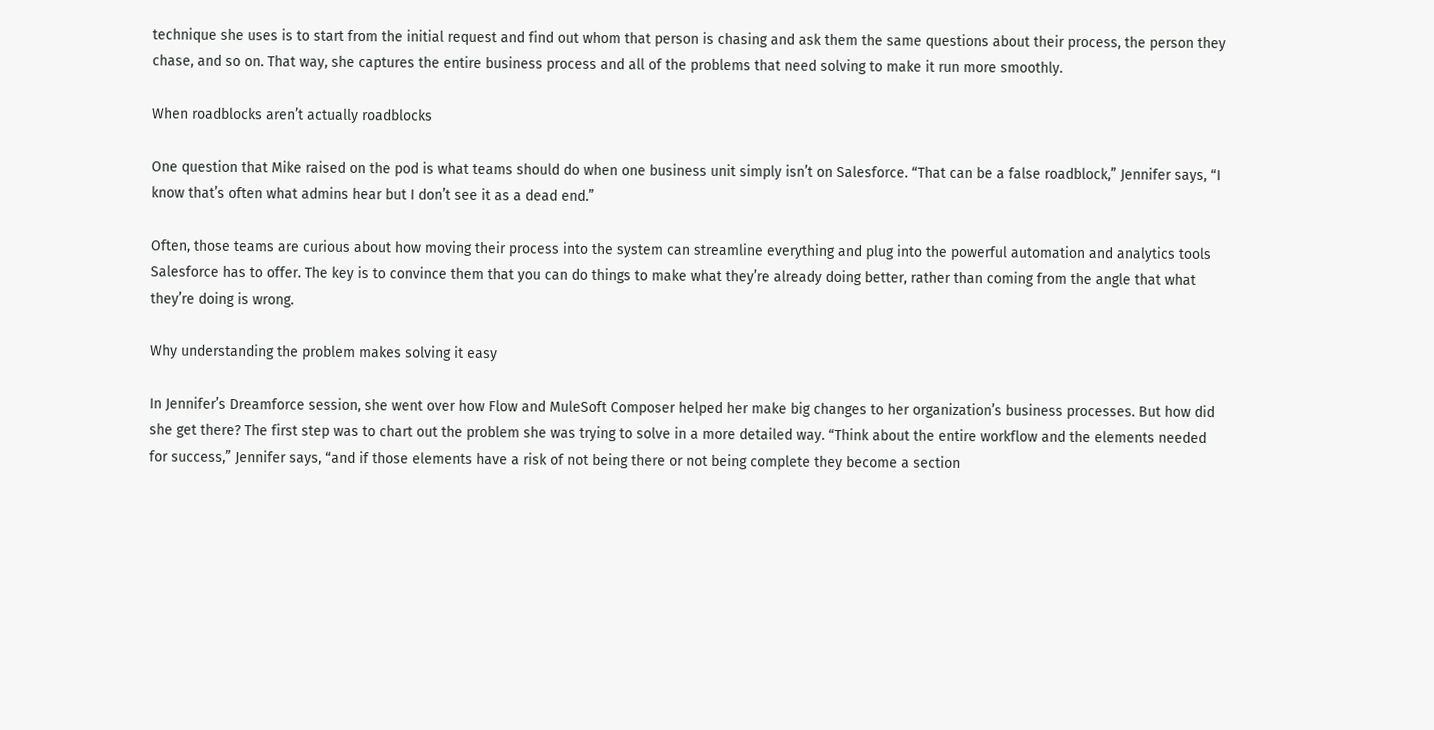technique she uses is to start from the initial request and find out whom that person is chasing and ask them the same questions about their process, the person they chase, and so on. That way, she captures the entire business process and all of the problems that need solving to make it run more smoothly.

When roadblocks aren’t actually roadblocks

One question that Mike raised on the pod is what teams should do when one business unit simply isn’t on Salesforce. “That can be a false roadblock,” Jennifer says, “I know that’s often what admins hear but I don’t see it as a dead end.”

Often, those teams are curious about how moving their process into the system can streamline everything and plug into the powerful automation and analytics tools Salesforce has to offer. The key is to convince them that you can do things to make what they’re already doing better, rather than coming from the angle that what they’re doing is wrong.

Why understanding the problem makes solving it easy

In Jennifer’s Dreamforce session, she went over how Flow and MuleSoft Composer helped her make big changes to her organization’s business processes. But how did she get there? The first step was to chart out the problem she was trying to solve in a more detailed way. “Think about the entire workflow and the elements needed for success,” Jennifer says, “and if those elements have a risk of not being there or not being complete they become a section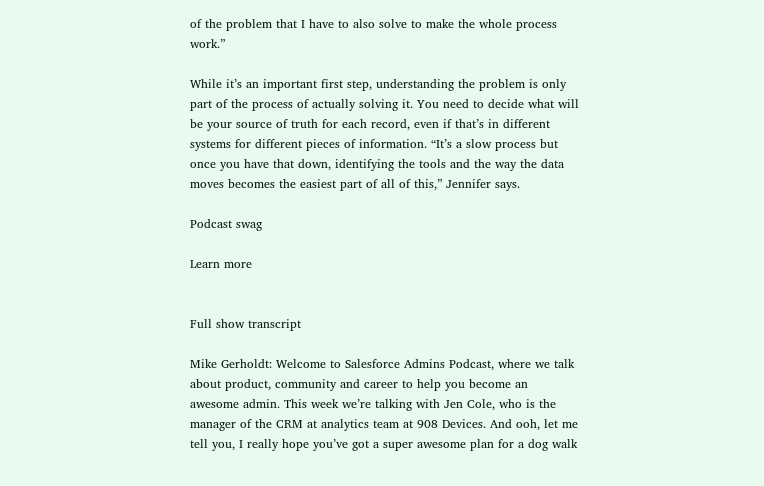of the problem that I have to also solve to make the whole process work.”

While it’s an important first step, understanding the problem is only part of the process of actually solving it. You need to decide what will be your source of truth for each record, even if that’s in different systems for different pieces of information. “It’s a slow process but once you have that down, identifying the tools and the way the data moves becomes the easiest part of all of this,” Jennifer says.

Podcast swag

Learn more


Full show transcript

Mike Gerholdt: Welcome to Salesforce Admins Podcast, where we talk about product, community and career to help you become an awesome admin. This week we’re talking with Jen Cole, who is the manager of the CRM at analytics team at 908 Devices. And ooh, let me tell you, I really hope you’ve got a super awesome plan for a dog walk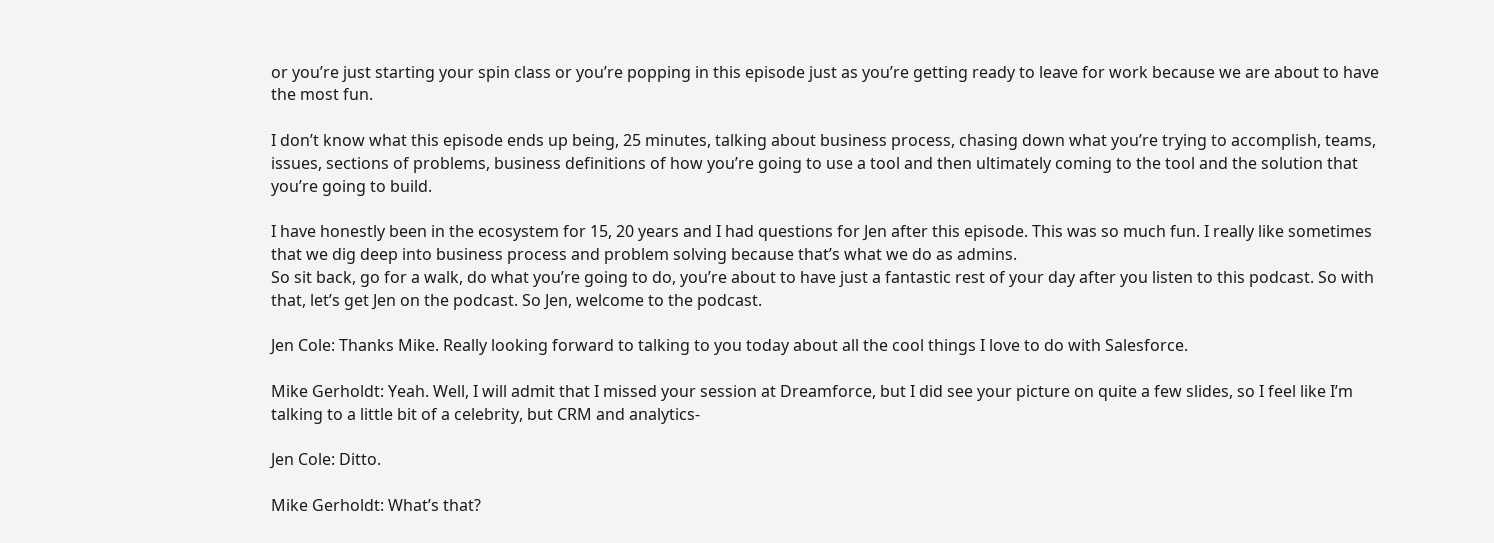or you’re just starting your spin class or you’re popping in this episode just as you’re getting ready to leave for work because we are about to have the most fun.

I don’t know what this episode ends up being, 25 minutes, talking about business process, chasing down what you’re trying to accomplish, teams, issues, sections of problems, business definitions of how you’re going to use a tool and then ultimately coming to the tool and the solution that you’re going to build.

I have honestly been in the ecosystem for 15, 20 years and I had questions for Jen after this episode. This was so much fun. I really like sometimes that we dig deep into business process and problem solving because that’s what we do as admins.
So sit back, go for a walk, do what you’re going to do, you’re about to have just a fantastic rest of your day after you listen to this podcast. So with that, let’s get Jen on the podcast. So Jen, welcome to the podcast.

Jen Cole: Thanks Mike. Really looking forward to talking to you today about all the cool things I love to do with Salesforce.

Mike Gerholdt: Yeah. Well, I will admit that I missed your session at Dreamforce, but I did see your picture on quite a few slides, so I feel like I’m talking to a little bit of a celebrity, but CRM and analytics-

Jen Cole: Ditto.

Mike Gerholdt: What’s that?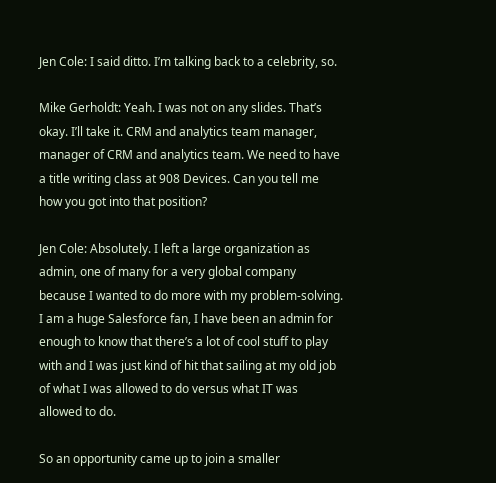Jen Cole: I said ditto. I’m talking back to a celebrity, so.

Mike Gerholdt: Yeah. I was not on any slides. That’s okay. I’ll take it. CRM and analytics team manager, manager of CRM and analytics team. We need to have a title writing class at 908 Devices. Can you tell me how you got into that position?

Jen Cole: Absolutely. I left a large organization as admin, one of many for a very global company because I wanted to do more with my problem-solving. I am a huge Salesforce fan, I have been an admin for enough to know that there’s a lot of cool stuff to play with and I was just kind of hit that sailing at my old job of what I was allowed to do versus what IT was allowed to do.

So an opportunity came up to join a smaller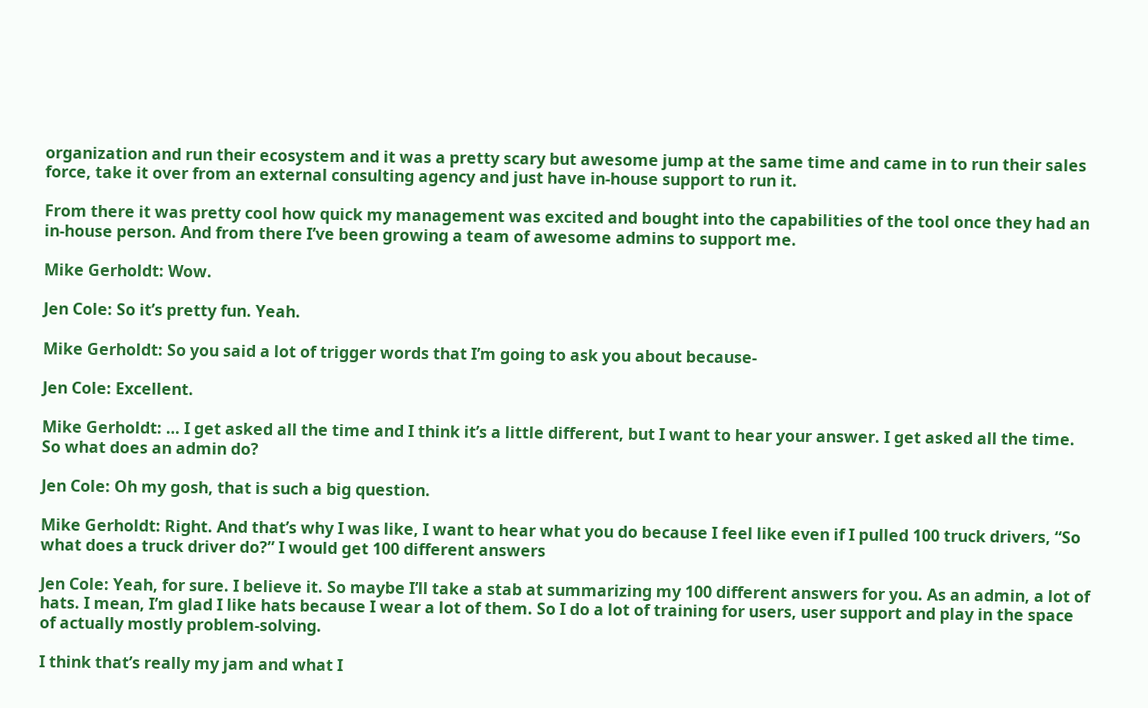organization and run their ecosystem and it was a pretty scary but awesome jump at the same time and came in to run their sales force, take it over from an external consulting agency and just have in-house support to run it.

From there it was pretty cool how quick my management was excited and bought into the capabilities of the tool once they had an in-house person. And from there I’ve been growing a team of awesome admins to support me.

Mike Gerholdt: Wow.

Jen Cole: So it’s pretty fun. Yeah.

Mike Gerholdt: So you said a lot of trigger words that I’m going to ask you about because-

Jen Cole: Excellent.

Mike Gerholdt: … I get asked all the time and I think it’s a little different, but I want to hear your answer. I get asked all the time. So what does an admin do?

Jen Cole: Oh my gosh, that is such a big question.

Mike Gerholdt: Right. And that’s why I was like, I want to hear what you do because I feel like even if I pulled 100 truck drivers, “So what does a truck driver do?” I would get 100 different answers

Jen Cole: Yeah, for sure. I believe it. So maybe I’ll take a stab at summarizing my 100 different answers for you. As an admin, a lot of hats. I mean, I’m glad I like hats because I wear a lot of them. So I do a lot of training for users, user support and play in the space of actually mostly problem-solving.

I think that’s really my jam and what I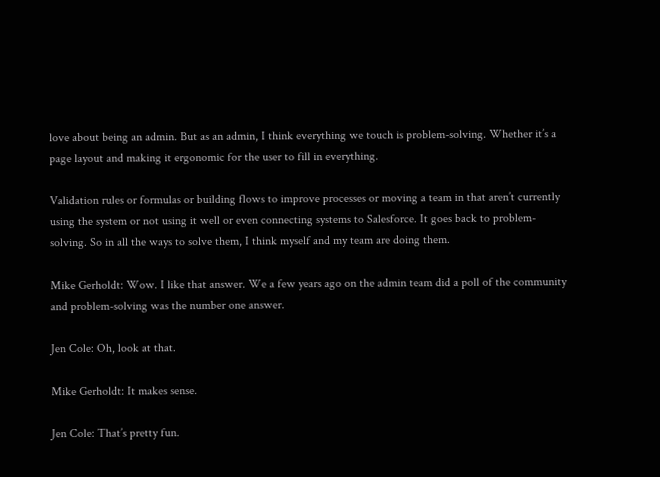love about being an admin. But as an admin, I think everything we touch is problem-solving. Whether it’s a page layout and making it ergonomic for the user to fill in everything.

Validation rules or formulas or building flows to improve processes or moving a team in that aren’t currently using the system or not using it well or even connecting systems to Salesforce. It goes back to problem-solving. So in all the ways to solve them, I think myself and my team are doing them.

Mike Gerholdt: Wow. I like that answer. We a few years ago on the admin team did a poll of the community and problem-solving was the number one answer.

Jen Cole: Oh, look at that.

Mike Gerholdt: It makes sense.

Jen Cole: That’s pretty fun.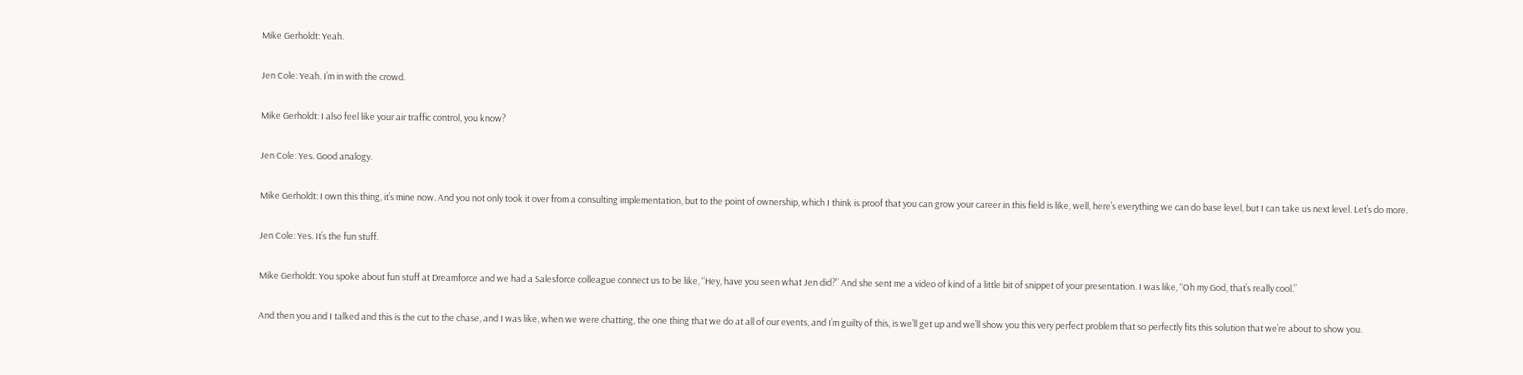Mike Gerholdt: Yeah.

Jen Cole: Yeah. I’m in with the crowd.

Mike Gerholdt: I also feel like your air traffic control, you know?

Jen Cole: Yes. Good analogy.

Mike Gerholdt: I own this thing, it’s mine now. And you not only took it over from a consulting implementation, but to the point of ownership, which I think is proof that you can grow your career in this field is like, well, here’s everything we can do base level, but I can take us next level. Let’s do more.

Jen Cole: Yes. It’s the fun stuff.

Mike Gerholdt: You spoke about fun stuff at Dreamforce and we had a Salesforce colleague connect us to be like, “Hey, have you seen what Jen did?” And she sent me a video of kind of a little bit of snippet of your presentation. I was like, “Oh my God, that’s really cool.”

And then you and I talked and this is the cut to the chase, and I was like, when we were chatting, the one thing that we do at all of our events, and I’m guilty of this, is we’ll get up and we’ll show you this very perfect problem that so perfectly fits this solution that we’re about to show you.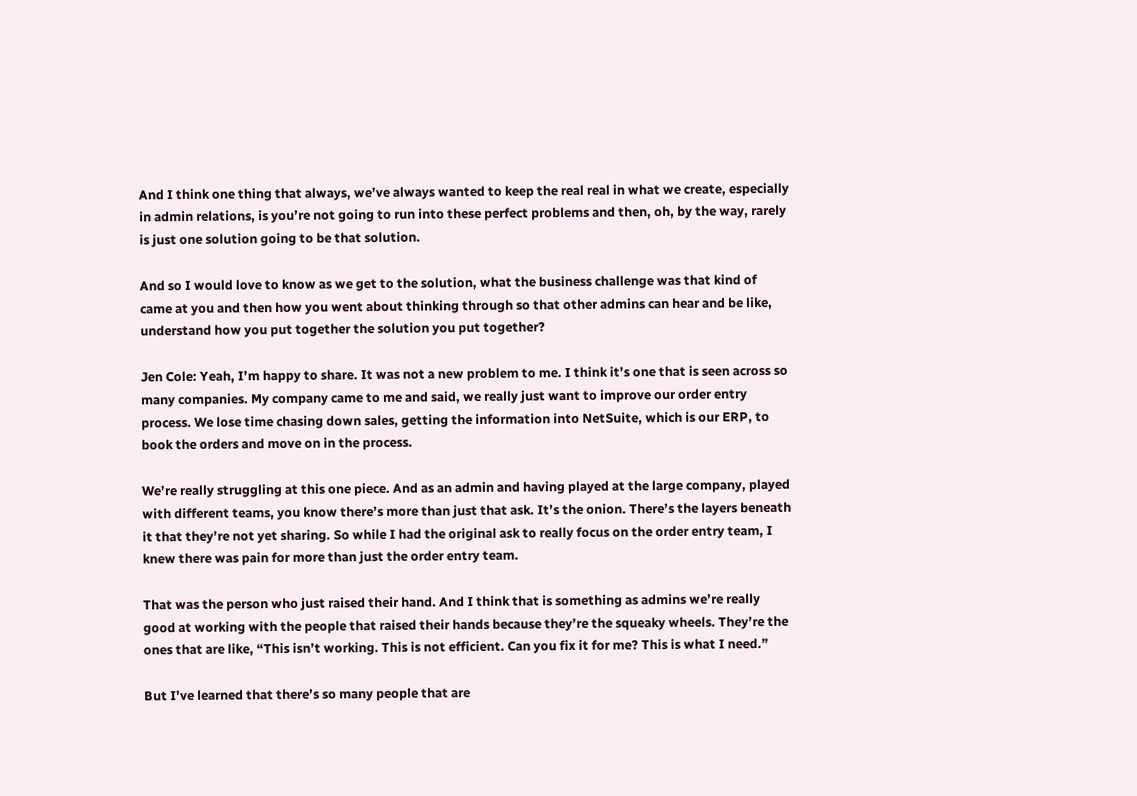And I think one thing that always, we’ve always wanted to keep the real real in what we create, especially in admin relations, is you’re not going to run into these perfect problems and then, oh, by the way, rarely is just one solution going to be that solution.

And so I would love to know as we get to the solution, what the business challenge was that kind of came at you and then how you went about thinking through so that other admins can hear and be like, understand how you put together the solution you put together?

Jen Cole: Yeah, I’m happy to share. It was not a new problem to me. I think it’s one that is seen across so many companies. My company came to me and said, we really just want to improve our order entry process. We lose time chasing down sales, getting the information into NetSuite, which is our ERP, to book the orders and move on in the process.

We’re really struggling at this one piece. And as an admin and having played at the large company, played with different teams, you know there’s more than just that ask. It’s the onion. There’s the layers beneath it that they’re not yet sharing. So while I had the original ask to really focus on the order entry team, I knew there was pain for more than just the order entry team.

That was the person who just raised their hand. And I think that is something as admins we’re really good at working with the people that raised their hands because they’re the squeaky wheels. They’re the ones that are like, “This isn’t working. This is not efficient. Can you fix it for me? This is what I need.”

But I’ve learned that there’s so many people that are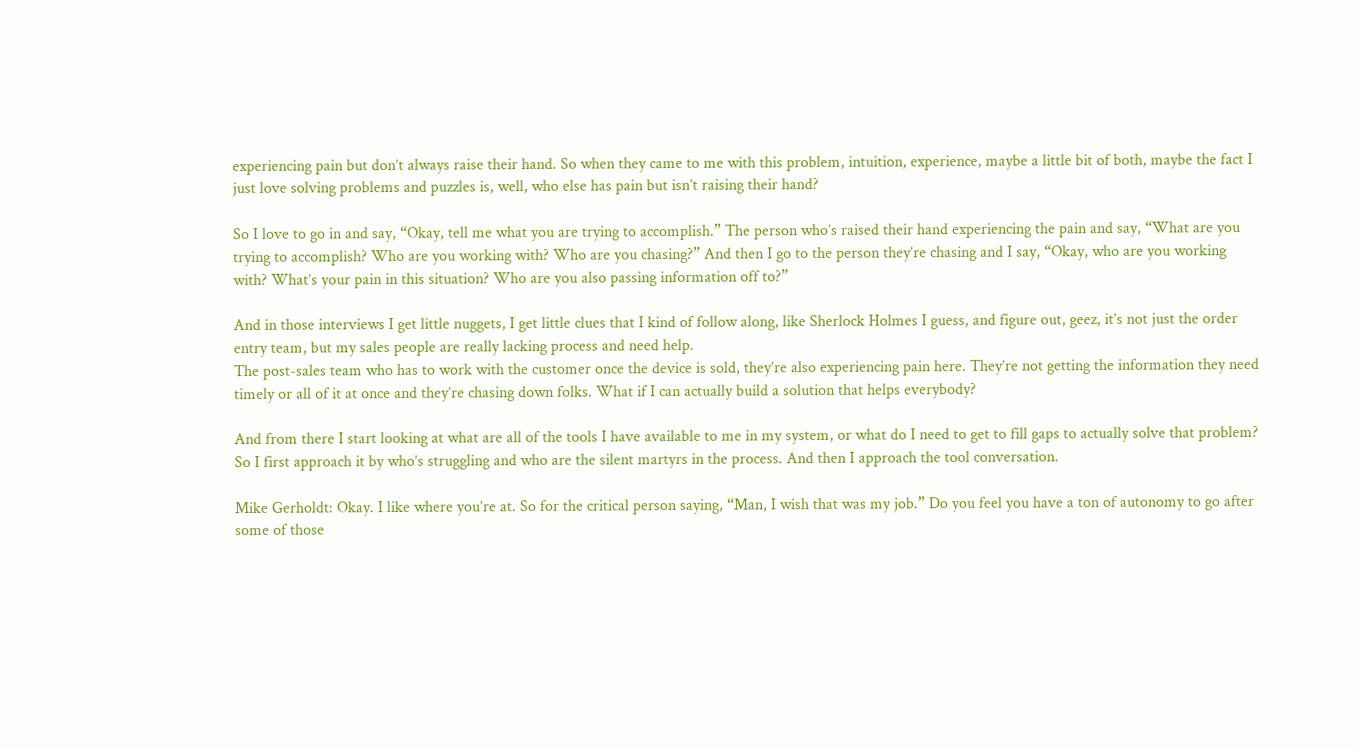experiencing pain but don’t always raise their hand. So when they came to me with this problem, intuition, experience, maybe a little bit of both, maybe the fact I just love solving problems and puzzles is, well, who else has pain but isn’t raising their hand?

So I love to go in and say, “Okay, tell me what you are trying to accomplish.” The person who’s raised their hand experiencing the pain and say, “What are you trying to accomplish? Who are you working with? Who are you chasing?” And then I go to the person they’re chasing and I say, “Okay, who are you working with? What’s your pain in this situation? Who are you also passing information off to?”

And in those interviews I get little nuggets, I get little clues that I kind of follow along, like Sherlock Holmes I guess, and figure out, geez, it’s not just the order entry team, but my sales people are really lacking process and need help.
The post-sales team who has to work with the customer once the device is sold, they’re also experiencing pain here. They’re not getting the information they need timely or all of it at once and they’re chasing down folks. What if I can actually build a solution that helps everybody?

And from there I start looking at what are all of the tools I have available to me in my system, or what do I need to get to fill gaps to actually solve that problem? So I first approach it by who’s struggling and who are the silent martyrs in the process. And then I approach the tool conversation.

Mike Gerholdt: Okay. I like where you’re at. So for the critical person saying, “Man, I wish that was my job.” Do you feel you have a ton of autonomy to go after some of those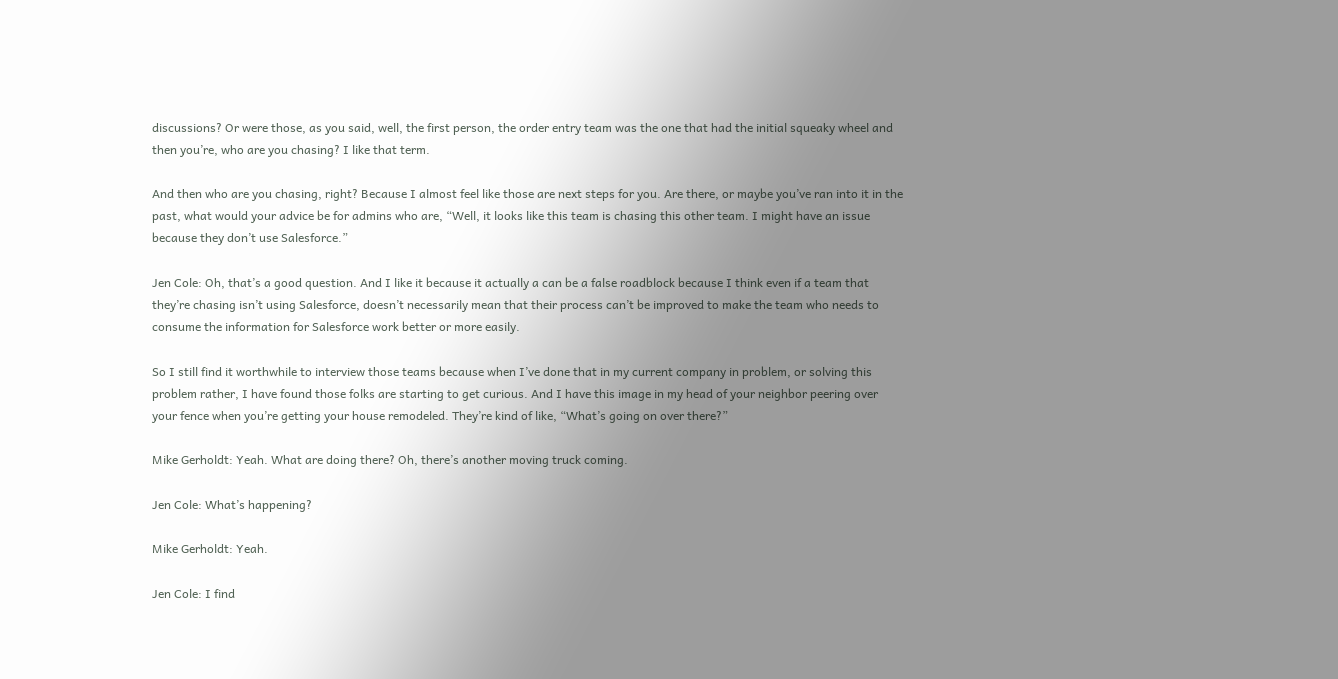discussions? Or were those, as you said, well, the first person, the order entry team was the one that had the initial squeaky wheel and then you’re, who are you chasing? I like that term.

And then who are you chasing, right? Because I almost feel like those are next steps for you. Are there, or maybe you’ve ran into it in the past, what would your advice be for admins who are, “Well, it looks like this team is chasing this other team. I might have an issue because they don’t use Salesforce.”

Jen Cole: Oh, that’s a good question. And I like it because it actually a can be a false roadblock because I think even if a team that they’re chasing isn’t using Salesforce, doesn’t necessarily mean that their process can’t be improved to make the team who needs to consume the information for Salesforce work better or more easily.

So I still find it worthwhile to interview those teams because when I’ve done that in my current company in problem, or solving this problem rather, I have found those folks are starting to get curious. And I have this image in my head of your neighbor peering over your fence when you’re getting your house remodeled. They’re kind of like, “What’s going on over there?”

Mike Gerholdt: Yeah. What are doing there? Oh, there’s another moving truck coming.

Jen Cole: What’s happening?

Mike Gerholdt: Yeah.

Jen Cole: I find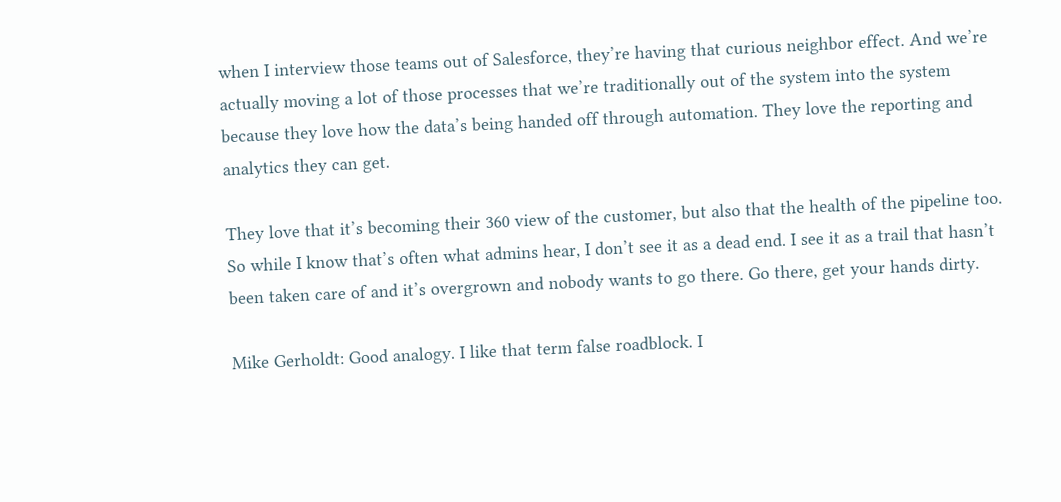when I interview those teams out of Salesforce, they’re having that curious neighbor effect. And we’re actually moving a lot of those processes that we’re traditionally out of the system into the system because they love how the data’s being handed off through automation. They love the reporting and analytics they can get.

They love that it’s becoming their 360 view of the customer, but also that the health of the pipeline too. So while I know that’s often what admins hear, I don’t see it as a dead end. I see it as a trail that hasn’t been taken care of and it’s overgrown and nobody wants to go there. Go there, get your hands dirty.

Mike Gerholdt: Good analogy. I like that term false roadblock. I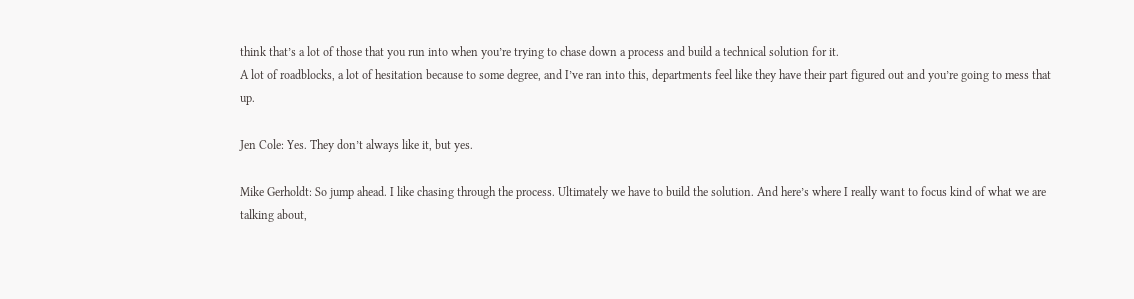think that’s a lot of those that you run into when you’re trying to chase down a process and build a technical solution for it.
A lot of roadblocks, a lot of hesitation because to some degree, and I’ve ran into this, departments feel like they have their part figured out and you’re going to mess that up.

Jen Cole: Yes. They don’t always like it, but yes.

Mike Gerholdt: So jump ahead. I like chasing through the process. Ultimately we have to build the solution. And here’s where I really want to focus kind of what we are talking about,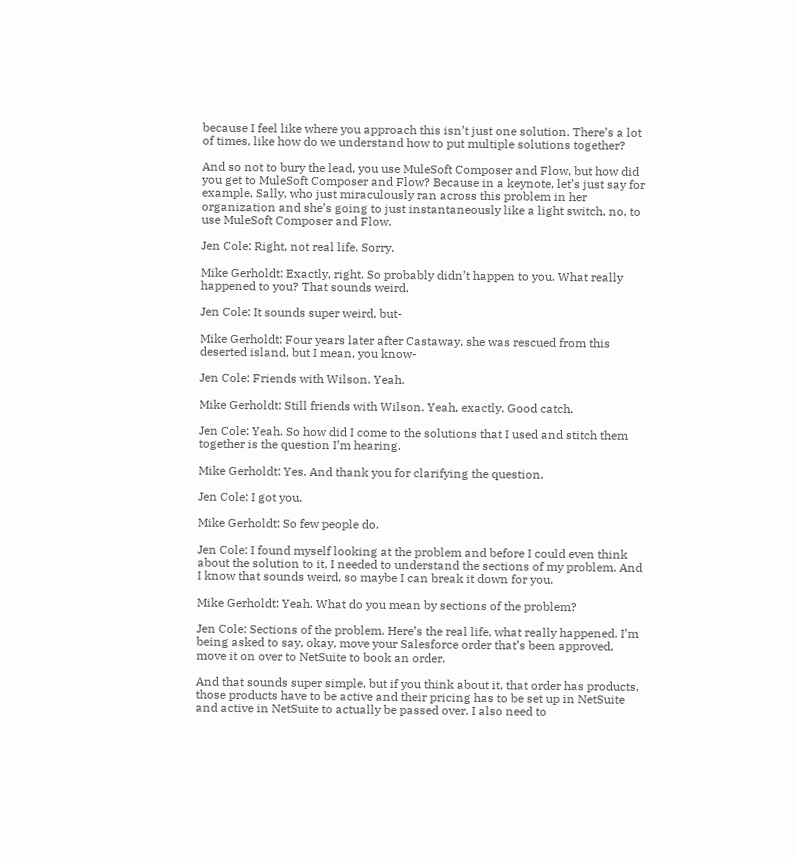because I feel like where you approach this isn’t just one solution. There’s a lot of times, like how do we understand how to put multiple solutions together?

And so not to bury the lead, you use MuleSoft Composer and Flow, but how did you get to MuleSoft Composer and Flow? Because in a keynote, let’s just say for example, Sally, who just miraculously ran across this problem in her organization and she’s going to just instantaneously like a light switch, no, to use MuleSoft Composer and Flow.

Jen Cole: Right, not real life. Sorry.

Mike Gerholdt: Exactly, right. So probably didn’t happen to you. What really happened to you? That sounds weird.

Jen Cole: It sounds super weird, but-

Mike Gerholdt: Four years later after Castaway, she was rescued from this deserted island, but I mean, you know-

Jen Cole: Friends with Wilson. Yeah.

Mike Gerholdt: Still friends with Wilson. Yeah, exactly. Good catch.

Jen Cole: Yeah. So how did I come to the solutions that I used and stitch them together is the question I’m hearing.

Mike Gerholdt: Yes. And thank you for clarifying the question.

Jen Cole: I got you.

Mike Gerholdt: So few people do.

Jen Cole: I found myself looking at the problem and before I could even think about the solution to it, I needed to understand the sections of my problem. And I know that sounds weird, so maybe I can break it down for you.

Mike Gerholdt: Yeah. What do you mean by sections of the problem?

Jen Cole: Sections of the problem. Here’s the real life, what really happened. I’m being asked to say, okay, move your Salesforce order that’s been approved, move it on over to NetSuite to book an order.

And that sounds super simple, but if you think about it, that order has products, those products have to be active and their pricing has to be set up in NetSuite and active in NetSuite to actually be passed over. I also need to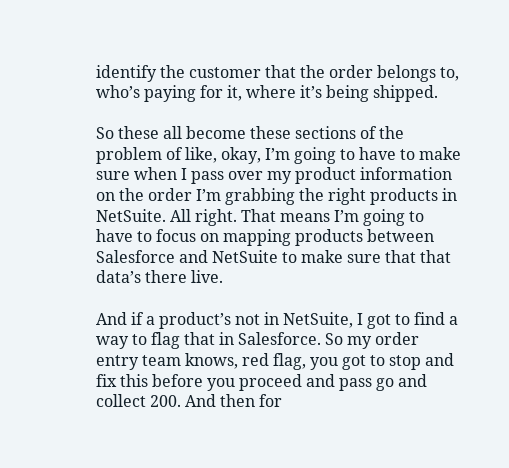identify the customer that the order belongs to, who’s paying for it, where it’s being shipped.

So these all become these sections of the problem of like, okay, I’m going to have to make sure when I pass over my product information on the order I’m grabbing the right products in NetSuite. All right. That means I’m going to have to focus on mapping products between Salesforce and NetSuite to make sure that that data’s there live.

And if a product’s not in NetSuite, I got to find a way to flag that in Salesforce. So my order entry team knows, red flag, you got to stop and fix this before you proceed and pass go and collect 200. And then for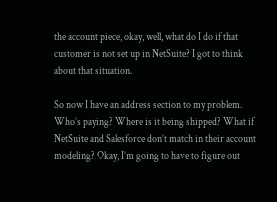the account piece, okay, well, what do I do if that customer is not set up in NetSuite? I got to think about that situation.

So now I have an address section to my problem. Who’s paying? Where is it being shipped? What if NetSuite and Salesforce don’t match in their account modeling? Okay, I’m going to have to figure out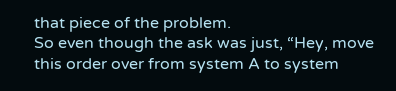that piece of the problem.
So even though the ask was just, “Hey, move this order over from system A to system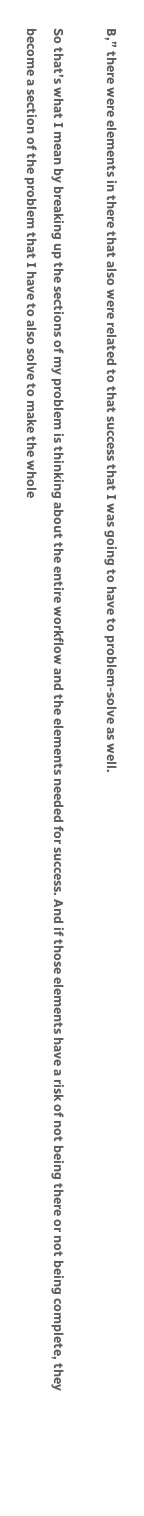B,” there were elements in there that also were related to that success that I was going to have to problem-solve as well.

So that’s what I mean by breaking up the sections of my problem is thinking about the entire workflow and the elements needed for success. And if those elements have a risk of not being there or not being complete, they become a section of the problem that I have to also solve to make the whole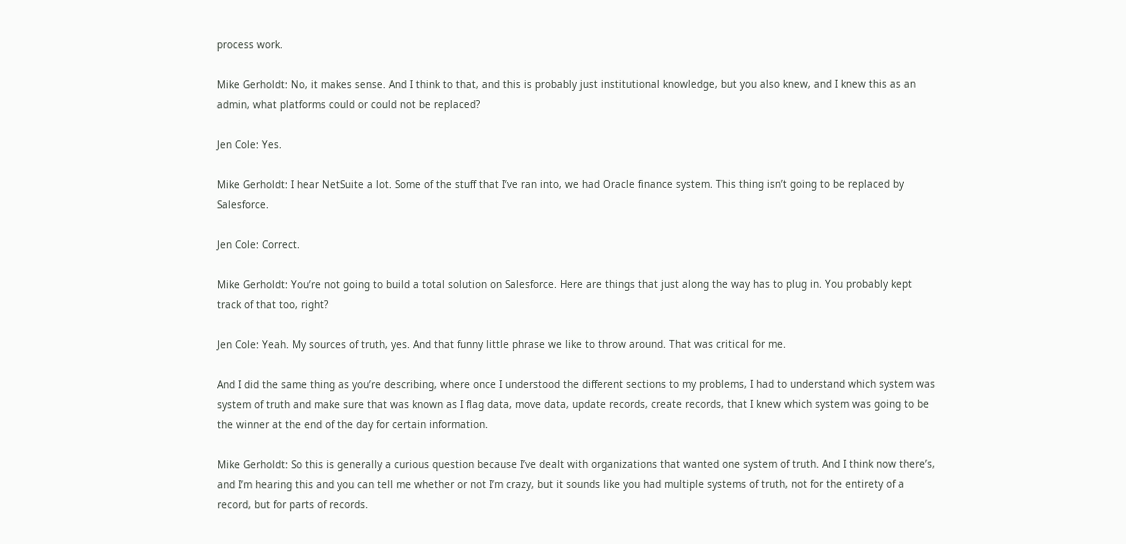process work.

Mike Gerholdt: No, it makes sense. And I think to that, and this is probably just institutional knowledge, but you also knew, and I knew this as an admin, what platforms could or could not be replaced?

Jen Cole: Yes.

Mike Gerholdt: I hear NetSuite a lot. Some of the stuff that I’ve ran into, we had Oracle finance system. This thing isn’t going to be replaced by Salesforce.

Jen Cole: Correct.

Mike Gerholdt: You’re not going to build a total solution on Salesforce. Here are things that just along the way has to plug in. You probably kept track of that too, right?

Jen Cole: Yeah. My sources of truth, yes. And that funny little phrase we like to throw around. That was critical for me.

And I did the same thing as you’re describing, where once I understood the different sections to my problems, I had to understand which system was system of truth and make sure that was known as I flag data, move data, update records, create records, that I knew which system was going to be the winner at the end of the day for certain information.

Mike Gerholdt: So this is generally a curious question because I’ve dealt with organizations that wanted one system of truth. And I think now there’s, and I’m hearing this and you can tell me whether or not I’m crazy, but it sounds like you had multiple systems of truth, not for the entirety of a record, but for parts of records.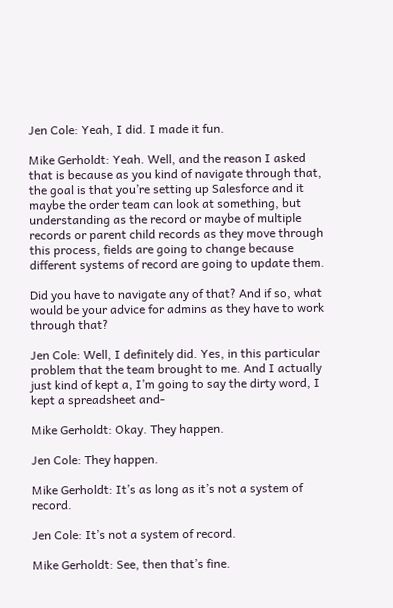Jen Cole: Yeah, I did. I made it fun.

Mike Gerholdt: Yeah. Well, and the reason I asked that is because as you kind of navigate through that, the goal is that you’re setting up Salesforce and it maybe the order team can look at something, but understanding as the record or maybe of multiple records or parent child records as they move through this process, fields are going to change because different systems of record are going to update them.

Did you have to navigate any of that? And if so, what would be your advice for admins as they have to work through that?

Jen Cole: Well, I definitely did. Yes, in this particular problem that the team brought to me. And I actually just kind of kept a, I’m going to say the dirty word, I kept a spreadsheet and-

Mike Gerholdt: Okay. They happen.

Jen Cole: They happen.

Mike Gerholdt: It’s as long as it’s not a system of record.

Jen Cole: It’s not a system of record.

Mike Gerholdt: See, then that’s fine.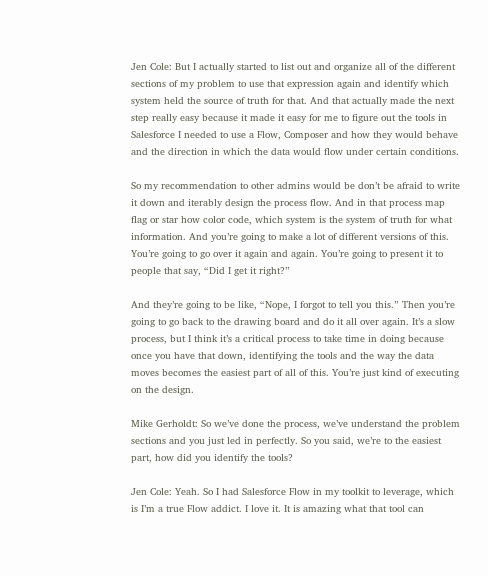Jen Cole: But I actually started to list out and organize all of the different sections of my problem to use that expression again and identify which system held the source of truth for that. And that actually made the next step really easy because it made it easy for me to figure out the tools in Salesforce I needed to use a Flow, Composer and how they would behave and the direction in which the data would flow under certain conditions.

So my recommendation to other admins would be don’t be afraid to write it down and iterably design the process flow. And in that process map flag or star how color code, which system is the system of truth for what information. And you’re going to make a lot of different versions of this. You’re going to go over it again and again. You’re going to present it to people that say, “Did I get it right?”

And they’re going to be like, “Nope, I forgot to tell you this.” Then you’re going to go back to the drawing board and do it all over again. It’s a slow process, but I think it’s a critical process to take time in doing because once you have that down, identifying the tools and the way the data moves becomes the easiest part of all of this. You’re just kind of executing on the design.

Mike Gerholdt: So we’ve done the process, we’ve understand the problem sections and you just led in perfectly. So you said, we’re to the easiest part, how did you identify the tools?

Jen Cole: Yeah. So I had Salesforce Flow in my toolkit to leverage, which is I’m a true Flow addict. I love it. It is amazing what that tool can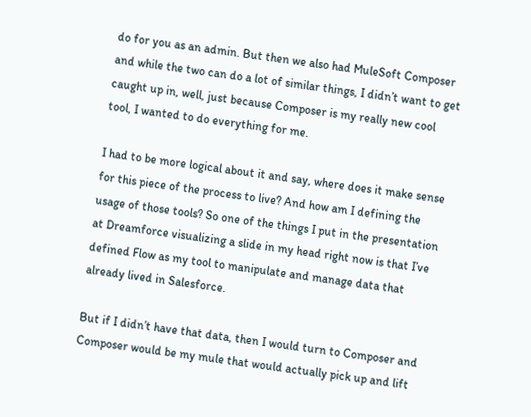do for you as an admin. But then we also had MuleSoft Composer and while the two can do a lot of similar things, I didn’t want to get caught up in, well, just because Composer is my really new cool tool, I wanted to do everything for me.

I had to be more logical about it and say, where does it make sense for this piece of the process to live? And how am I defining the usage of those tools? So one of the things I put in the presentation at Dreamforce visualizing a slide in my head right now is that I’ve defined Flow as my tool to manipulate and manage data that already lived in Salesforce.

But if I didn’t have that data, then I would turn to Composer and Composer would be my mule that would actually pick up and lift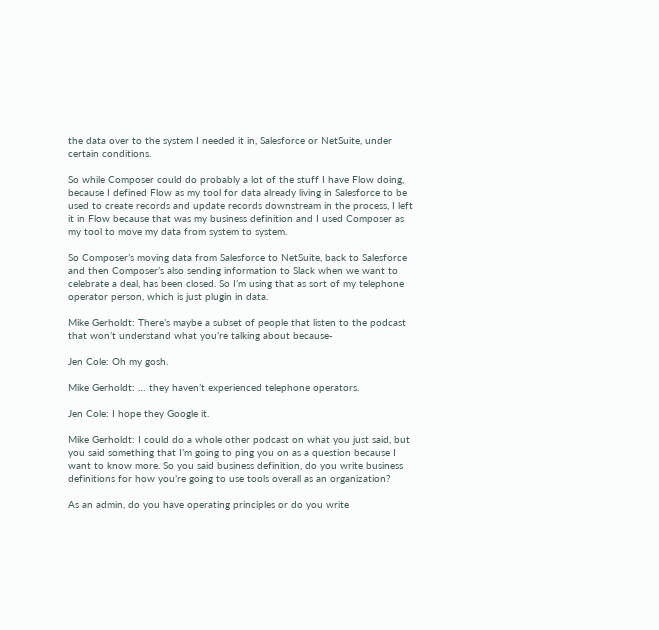the data over to the system I needed it in, Salesforce or NetSuite, under certain conditions.

So while Composer could do probably a lot of the stuff I have Flow doing, because I defined Flow as my tool for data already living in Salesforce to be used to create records and update records downstream in the process, I left it in Flow because that was my business definition and I used Composer as my tool to move my data from system to system.

So Composer’s moving data from Salesforce to NetSuite, back to Salesforce and then Composer’s also sending information to Slack when we want to celebrate a deal, has been closed. So I’m using that as sort of my telephone operator person, which is just plugin in data.

Mike Gerholdt: There’s maybe a subset of people that listen to the podcast that won’t understand what you’re talking about because-

Jen Cole: Oh my gosh.

Mike Gerholdt: … they haven’t experienced telephone operators.

Jen Cole: I hope they Google it.

Mike Gerholdt: I could do a whole other podcast on what you just said, but you said something that I’m going to ping you on as a question because I want to know more. So you said business definition, do you write business definitions for how you’re going to use tools overall as an organization?

As an admin, do you have operating principles or do you write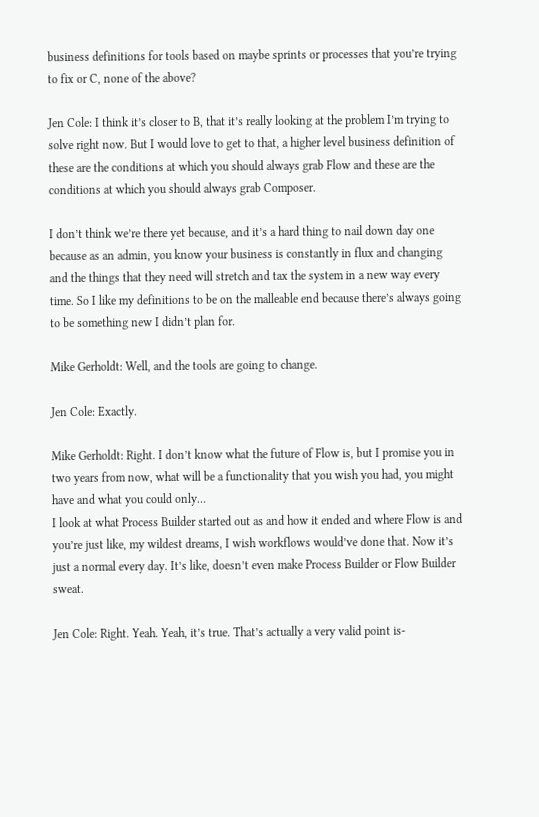business definitions for tools based on maybe sprints or processes that you’re trying to fix or C, none of the above?

Jen Cole: I think it’s closer to B, that it’s really looking at the problem I’m trying to solve right now. But I would love to get to that, a higher level business definition of these are the conditions at which you should always grab Flow and these are the conditions at which you should always grab Composer.

I don’t think we’re there yet because, and it’s a hard thing to nail down day one because as an admin, you know your business is constantly in flux and changing and the things that they need will stretch and tax the system in a new way every time. So I like my definitions to be on the malleable end because there’s always going to be something new I didn’t plan for.

Mike Gerholdt: Well, and the tools are going to change.

Jen Cole: Exactly.

Mike Gerholdt: Right. I don’t know what the future of Flow is, but I promise you in two years from now, what will be a functionality that you wish you had, you might have and what you could only…
I look at what Process Builder started out as and how it ended and where Flow is and you’re just like, my wildest dreams, I wish workflows would’ve done that. Now it’s just a normal every day. It’s like, doesn’t even make Process Builder or Flow Builder sweat.

Jen Cole: Right. Yeah. Yeah, it’s true. That’s actually a very valid point is-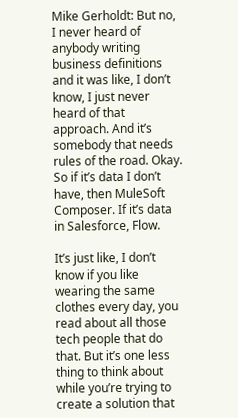Mike Gerholdt: But no, I never heard of anybody writing business definitions and it was like, I don’t know, I just never heard of that approach. And it’s somebody that needs rules of the road. Okay. So if it’s data I don’t have, then MuleSoft Composer. If it’s data in Salesforce, Flow.

It’s just like, I don’t know if you like wearing the same clothes every day, you read about all those tech people that do that. But it’s one less thing to think about while you’re trying to create a solution that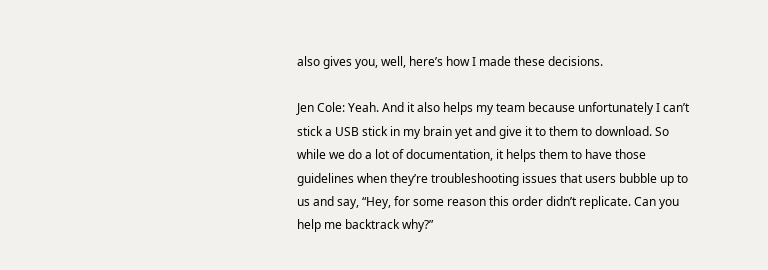also gives you, well, here’s how I made these decisions.

Jen Cole: Yeah. And it also helps my team because unfortunately I can’t stick a USB stick in my brain yet and give it to them to download. So while we do a lot of documentation, it helps them to have those guidelines when they’re troubleshooting issues that users bubble up to us and say, “Hey, for some reason this order didn’t replicate. Can you help me backtrack why?”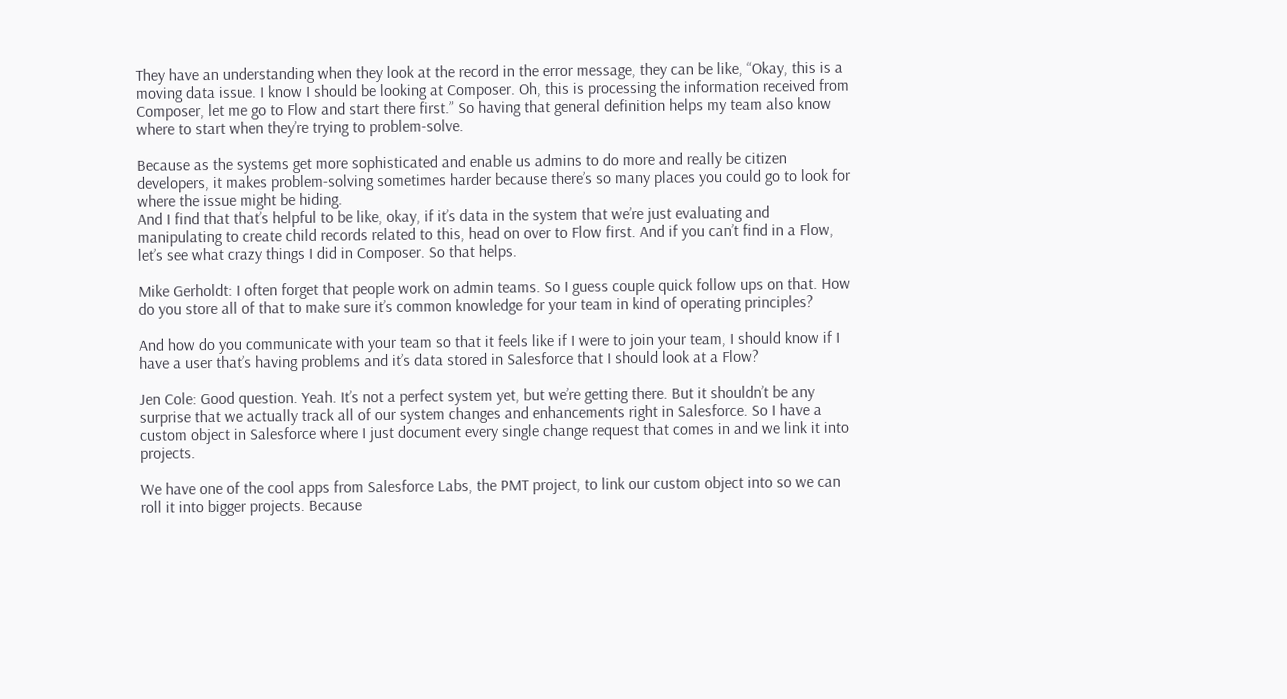They have an understanding when they look at the record in the error message, they can be like, “Okay, this is a moving data issue. I know I should be looking at Composer. Oh, this is processing the information received from Composer, let me go to Flow and start there first.” So having that general definition helps my team also know where to start when they’re trying to problem-solve.

Because as the systems get more sophisticated and enable us admins to do more and really be citizen developers, it makes problem-solving sometimes harder because there’s so many places you could go to look for where the issue might be hiding.
And I find that that’s helpful to be like, okay, if it’s data in the system that we’re just evaluating and manipulating to create child records related to this, head on over to Flow first. And if you can’t find in a Flow, let’s see what crazy things I did in Composer. So that helps.

Mike Gerholdt: I often forget that people work on admin teams. So I guess couple quick follow ups on that. How do you store all of that to make sure it’s common knowledge for your team in kind of operating principles?

And how do you communicate with your team so that it feels like if I were to join your team, I should know if I have a user that’s having problems and it’s data stored in Salesforce that I should look at a Flow?

Jen Cole: Good question. Yeah. It’s not a perfect system yet, but we’re getting there. But it shouldn’t be any surprise that we actually track all of our system changes and enhancements right in Salesforce. So I have a custom object in Salesforce where I just document every single change request that comes in and we link it into projects.

We have one of the cool apps from Salesforce Labs, the PMT project, to link our custom object into so we can roll it into bigger projects. Because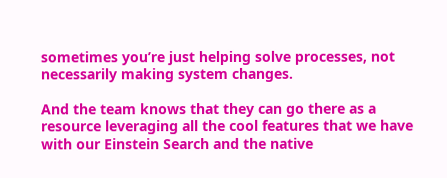sometimes you’re just helping solve processes, not necessarily making system changes.

And the team knows that they can go there as a resource leveraging all the cool features that we have with our Einstein Search and the native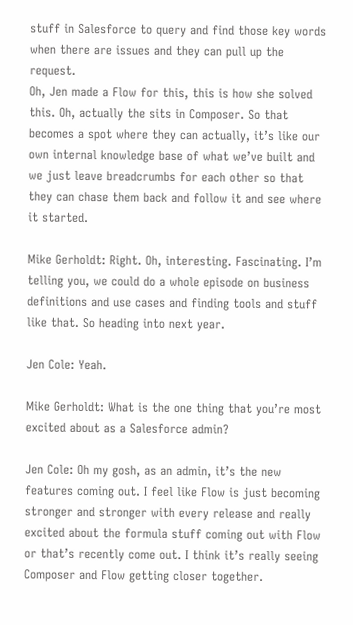stuff in Salesforce to query and find those key words when there are issues and they can pull up the request.
Oh, Jen made a Flow for this, this is how she solved this. Oh, actually the sits in Composer. So that becomes a spot where they can actually, it’s like our own internal knowledge base of what we’ve built and we just leave breadcrumbs for each other so that they can chase them back and follow it and see where it started.

Mike Gerholdt: Right. Oh, interesting. Fascinating. I’m telling you, we could do a whole episode on business definitions and use cases and finding tools and stuff like that. So heading into next year.

Jen Cole: Yeah.

Mike Gerholdt: What is the one thing that you’re most excited about as a Salesforce admin?

Jen Cole: Oh my gosh, as an admin, it’s the new features coming out. I feel like Flow is just becoming stronger and stronger with every release and really excited about the formula stuff coming out with Flow or that’s recently come out. I think it’s really seeing Composer and Flow getting closer together.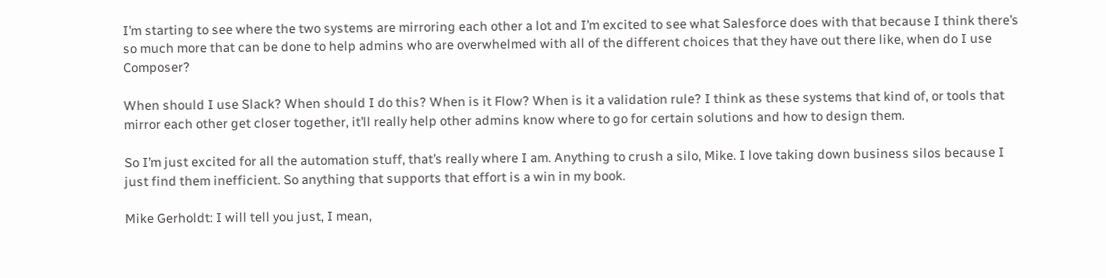I’m starting to see where the two systems are mirroring each other a lot and I’m excited to see what Salesforce does with that because I think there’s so much more that can be done to help admins who are overwhelmed with all of the different choices that they have out there like, when do I use Composer?

When should I use Slack? When should I do this? When is it Flow? When is it a validation rule? I think as these systems that kind of, or tools that mirror each other get closer together, it’ll really help other admins know where to go for certain solutions and how to design them.

So I’m just excited for all the automation stuff, that’s really where I am. Anything to crush a silo, Mike. I love taking down business silos because I just find them inefficient. So anything that supports that effort is a win in my book.

Mike Gerholdt: I will tell you just, I mean,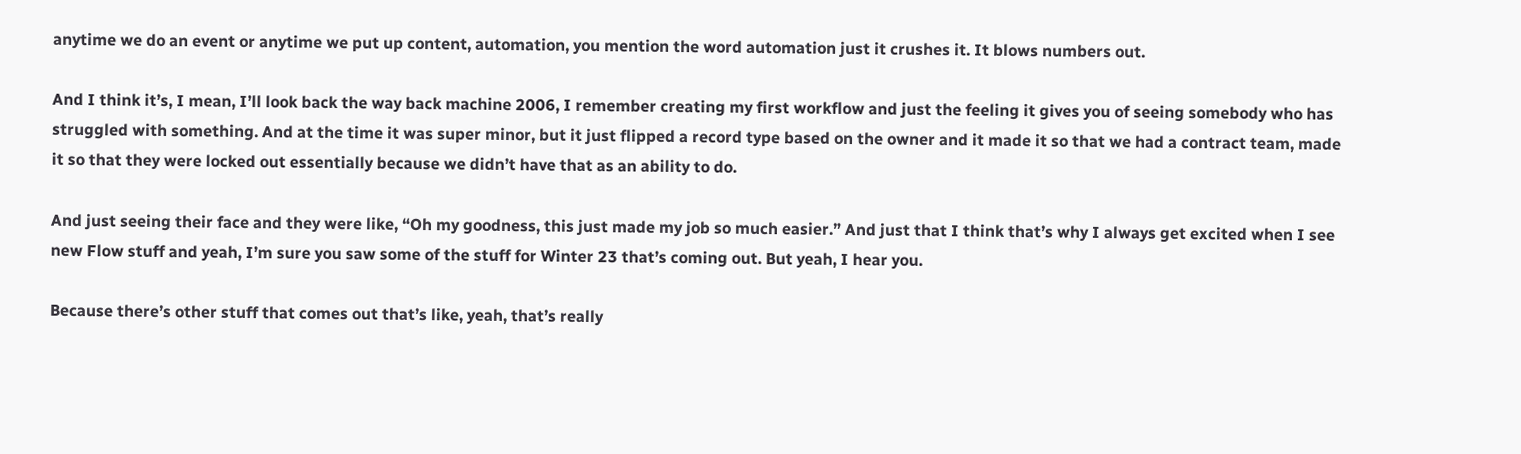anytime we do an event or anytime we put up content, automation, you mention the word automation just it crushes it. It blows numbers out.

And I think it’s, I mean, I’ll look back the way back machine 2006, I remember creating my first workflow and just the feeling it gives you of seeing somebody who has struggled with something. And at the time it was super minor, but it just flipped a record type based on the owner and it made it so that we had a contract team, made it so that they were locked out essentially because we didn’t have that as an ability to do.

And just seeing their face and they were like, “Oh my goodness, this just made my job so much easier.” And just that I think that’s why I always get excited when I see new Flow stuff and yeah, I’m sure you saw some of the stuff for Winter 23 that’s coming out. But yeah, I hear you.

Because there’s other stuff that comes out that’s like, yeah, that’s really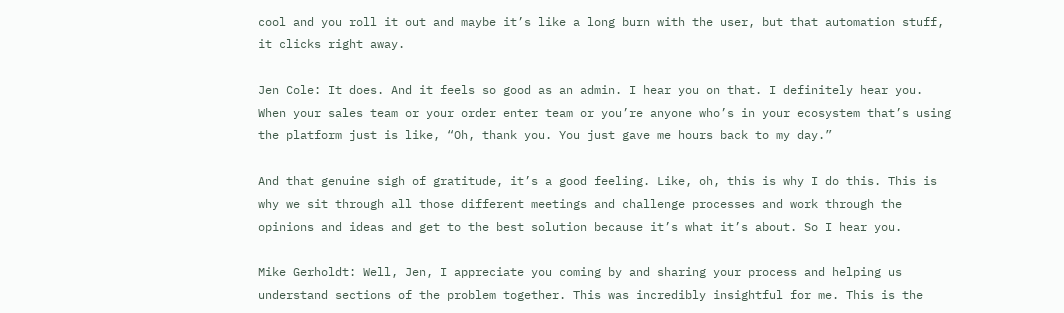cool and you roll it out and maybe it’s like a long burn with the user, but that automation stuff, it clicks right away.

Jen Cole: It does. And it feels so good as an admin. I hear you on that. I definitely hear you. When your sales team or your order enter team or you’re anyone who’s in your ecosystem that’s using the platform just is like, “Oh, thank you. You just gave me hours back to my day.”

And that genuine sigh of gratitude, it’s a good feeling. Like, oh, this is why I do this. This is why we sit through all those different meetings and challenge processes and work through the opinions and ideas and get to the best solution because it’s what it’s about. So I hear you.

Mike Gerholdt: Well, Jen, I appreciate you coming by and sharing your process and helping us understand sections of the problem together. This was incredibly insightful for me. This is the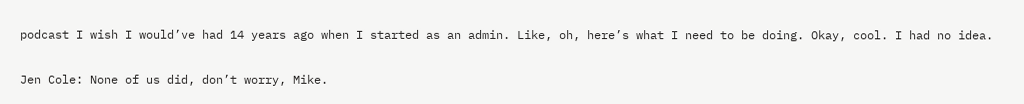podcast I wish I would’ve had 14 years ago when I started as an admin. Like, oh, here’s what I need to be doing. Okay, cool. I had no idea.

Jen Cole: None of us did, don’t worry, Mike.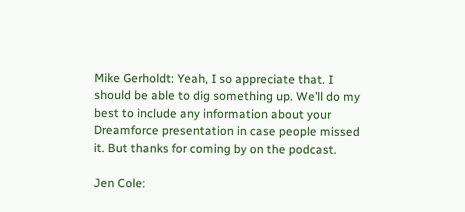Mike Gerholdt: Yeah, I so appreciate that. I should be able to dig something up. We’ll do my best to include any information about your Dreamforce presentation in case people missed it. But thanks for coming by on the podcast.

Jen Cole: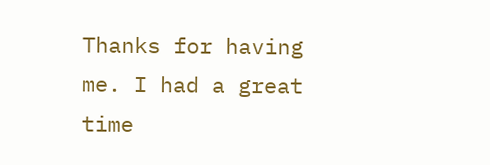Thanks for having me. I had a great time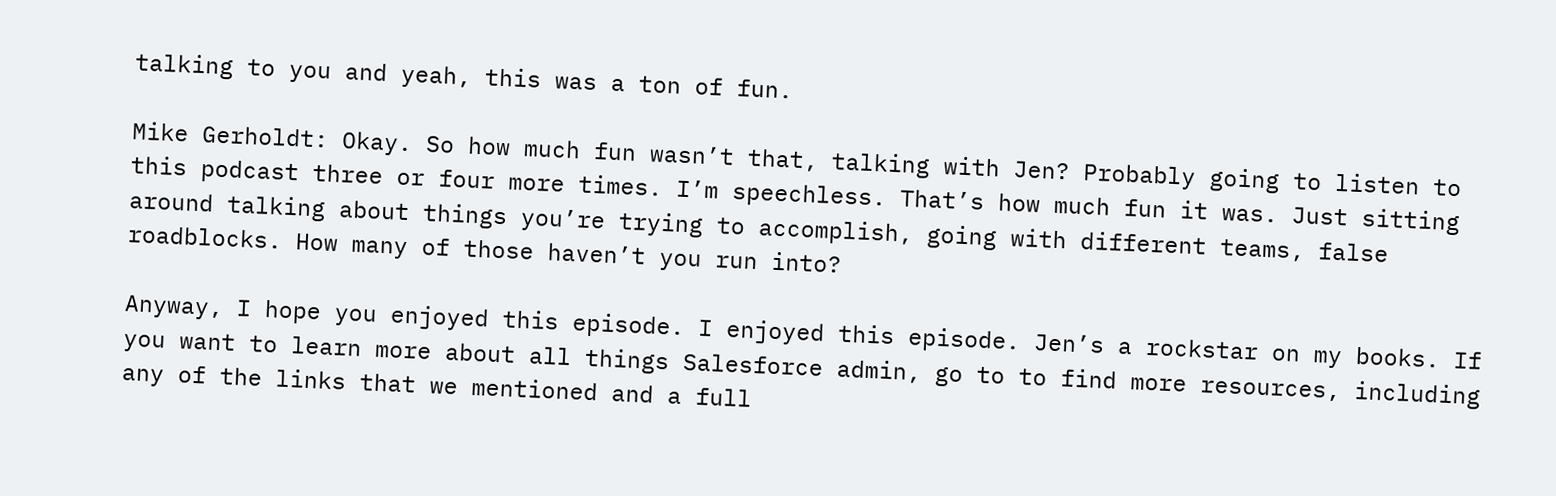talking to you and yeah, this was a ton of fun.

Mike Gerholdt: Okay. So how much fun wasn’t that, talking with Jen? Probably going to listen to this podcast three or four more times. I’m speechless. That’s how much fun it was. Just sitting around talking about things you’re trying to accomplish, going with different teams, false roadblocks. How many of those haven’t you run into?

Anyway, I hope you enjoyed this episode. I enjoyed this episode. Jen’s a rockstar on my books. If you want to learn more about all things Salesforce admin, go to to find more resources, including any of the links that we mentioned and a full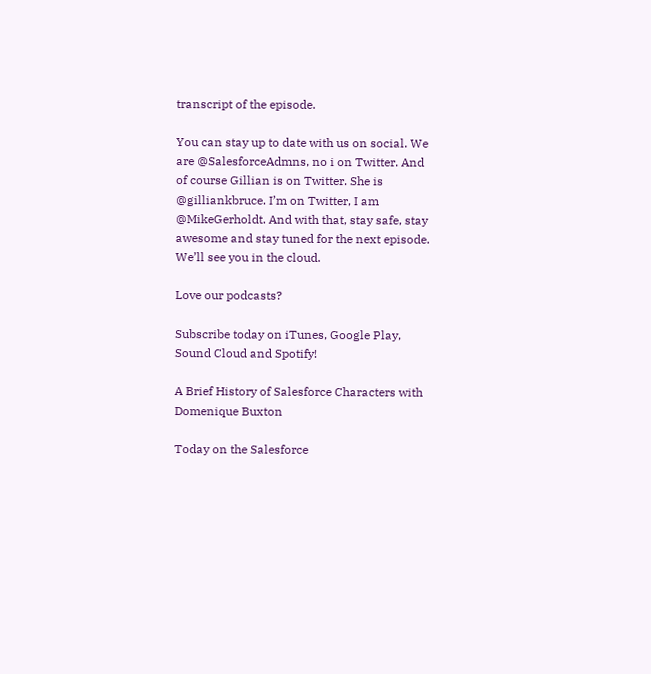transcript of the episode.

You can stay up to date with us on social. We are @SalesforceAdmns, no i on Twitter. And of course Gillian is on Twitter. She is @gilliankbruce. I’m on Twitter, I am @MikeGerholdt. And with that, stay safe, stay awesome and stay tuned for the next episode. We’ll see you in the cloud.

Love our podcasts?

Subscribe today on iTunes, Google Play, Sound Cloud and Spotify!

A Brief History of Salesforce Characters with Domenique Buxton

Today on the Salesforce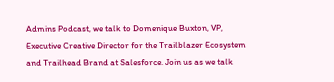Admins Podcast, we talk to Domenique Buxton, VP, Executive Creative Director for the Trailblazer Ecosystem and Trailhead Brand at Salesforce. Join us as we talk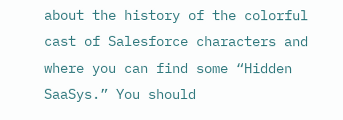about the history of the colorful cast of Salesforce characters and where you can find some “Hidden SaaSys.” You should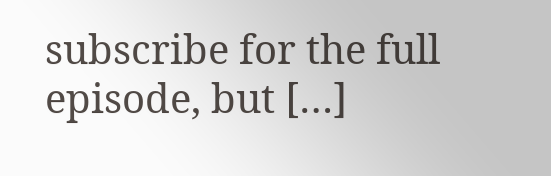subscribe for the full episode, but […]